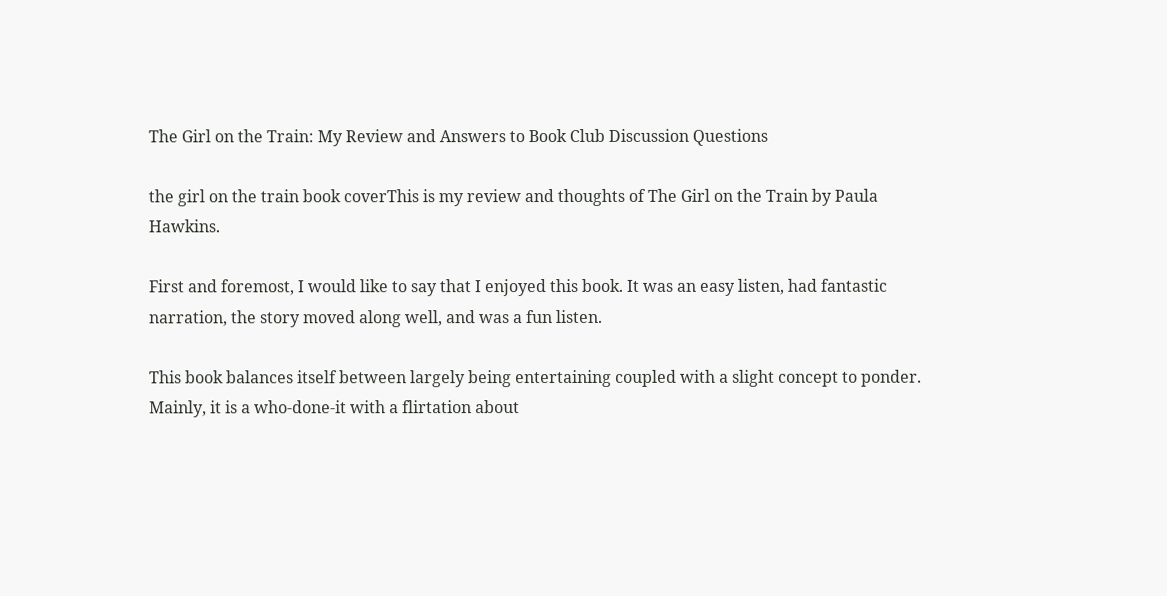The Girl on the Train: My Review and Answers to Book Club Discussion Questions

the girl on the train book coverThis is my review and thoughts of The Girl on the Train by Paula Hawkins.

First and foremost, I would like to say that I enjoyed this book. It was an easy listen, had fantastic narration, the story moved along well, and was a fun listen.

This book balances itself between largely being entertaining coupled with a slight concept to ponder. Mainly, it is a who-done-it with a flirtation about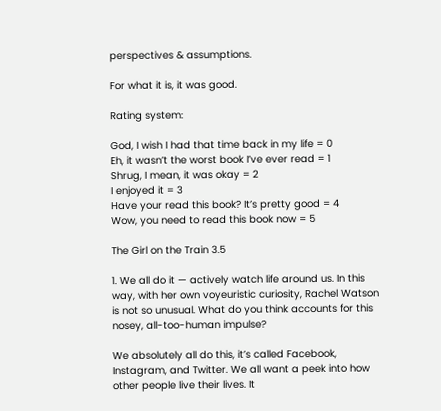perspectives & assumptions.

For what it is, it was good.

Rating system:

God, I wish I had that time back in my life = 0
Eh, it wasn’t the worst book I’ve ever read = 1
Shrug, I mean, it was okay = 2
I enjoyed it = 3
Have your read this book? It’s pretty good = 4
Wow, you need to read this book now = 5

The Girl on the Train 3.5

1. We all do it — actively watch life around us. In this way, with her own voyeuristic curiosity, Rachel Watson is not so unusual. What do you think accounts for this nosey, all-too-human impulse?

We absolutely all do this, it’s called Facebook, Instagram, and Twitter. We all want a peek into how other people live their lives. It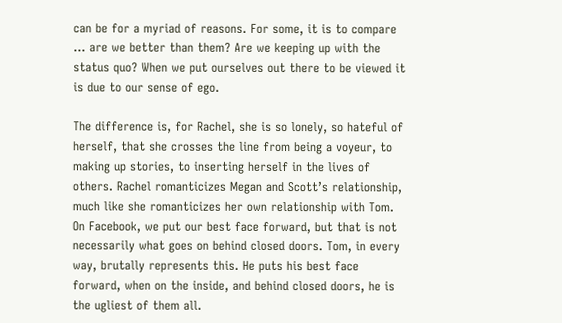can be for a myriad of reasons. For some, it is to compare … are we better than them? Are we keeping up with the status quo? When we put ourselves out there to be viewed it is due to our sense of ego.

The difference is, for Rachel, she is so lonely, so hateful of herself, that she crosses the line from being a voyeur, to making up stories, to inserting herself in the lives of others. Rachel romanticizes Megan and Scott’s relationship, much like she romanticizes her own relationship with Tom. On Facebook, we put our best face forward, but that is not necessarily what goes on behind closed doors. Tom, in every way, brutally represents this. He puts his best face forward, when on the inside, and behind closed doors, he is the ugliest of them all.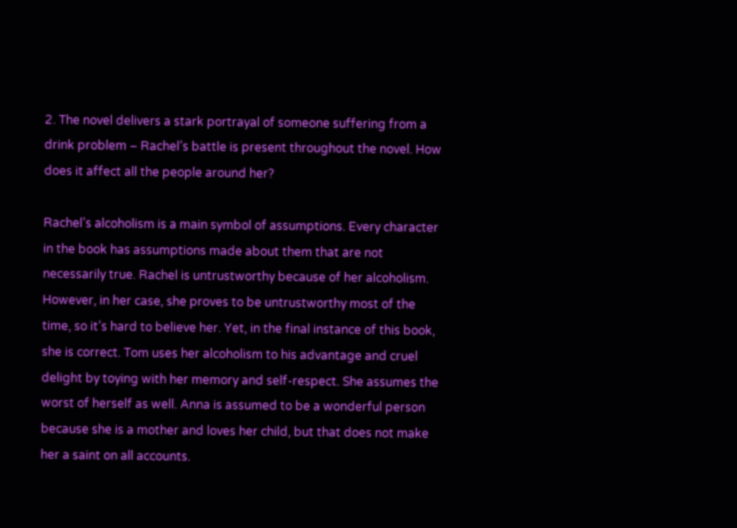2. The novel delivers a stark portrayal of someone suffering from a drink problem – Rachel’s battle is present throughout the novel. How does it affect all the people around her?

Rachel’s alcoholism is a main symbol of assumptions. Every character in the book has assumptions made about them that are not necessarily true. Rachel is untrustworthy because of her alcoholism. However, in her case, she proves to be untrustworthy most of the time, so it’s hard to believe her. Yet, in the final instance of this book, she is correct. Tom uses her alcoholism to his advantage and cruel delight by toying with her memory and self-respect. She assumes the worst of herself as well. Anna is assumed to be a wonderful person because she is a mother and loves her child, but that does not make her a saint on all accounts.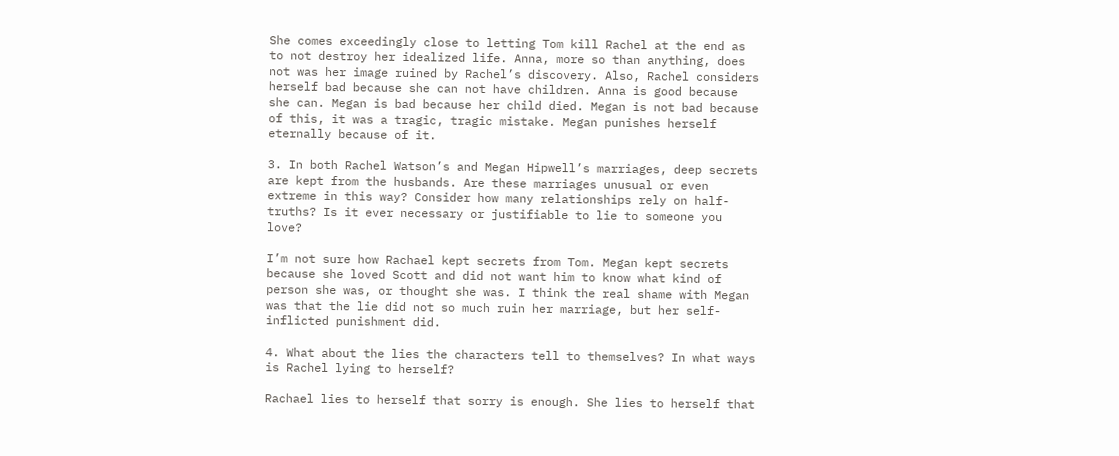She comes exceedingly close to letting Tom kill Rachel at the end as to not destroy her idealized life. Anna, more so than anything, does not was her image ruined by Rachel’s discovery. Also, Rachel considers herself bad because she can not have children. Anna is good because she can. Megan is bad because her child died. Megan is not bad because of this, it was a tragic, tragic mistake. Megan punishes herself eternally because of it.

3. In both Rachel Watson’s and Megan Hipwell’s marriages, deep secrets are kept from the husbands. Are these marriages unusual or even extreme in this way? Consider how many relationships rely on half-truths? Is it ever necessary or justifiable to lie to someone you love?

I’m not sure how Rachael kept secrets from Tom. Megan kept secrets because she loved Scott and did not want him to know what kind of person she was, or thought she was. I think the real shame with Megan was that the lie did not so much ruin her marriage, but her self-inflicted punishment did.

4. What about the lies the characters tell to themselves? In what ways is Rachel lying to herself?

Rachael lies to herself that sorry is enough. She lies to herself that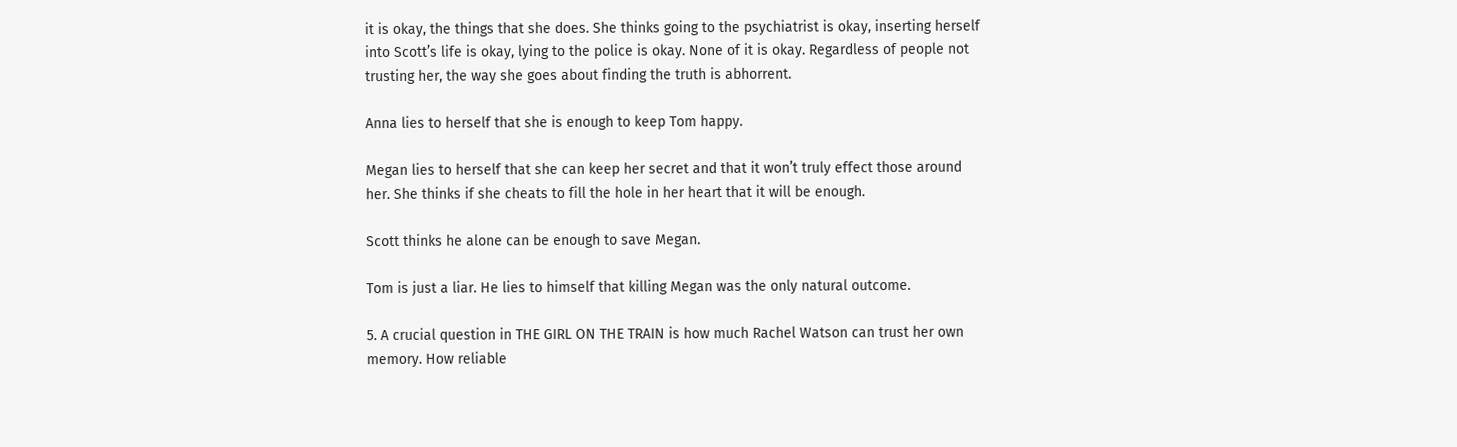it is okay, the things that she does. She thinks going to the psychiatrist is okay, inserting herself into Scott’s life is okay, lying to the police is okay. None of it is okay. Regardless of people not trusting her, the way she goes about finding the truth is abhorrent.

Anna lies to herself that she is enough to keep Tom happy.

Megan lies to herself that she can keep her secret and that it won’t truly effect those around her. She thinks if she cheats to fill the hole in her heart that it will be enough.

Scott thinks he alone can be enough to save Megan.

Tom is just a liar. He lies to himself that killing Megan was the only natural outcome.

5. A crucial question in THE GIRL ON THE TRAIN is how much Rachel Watson can trust her own memory. How reliable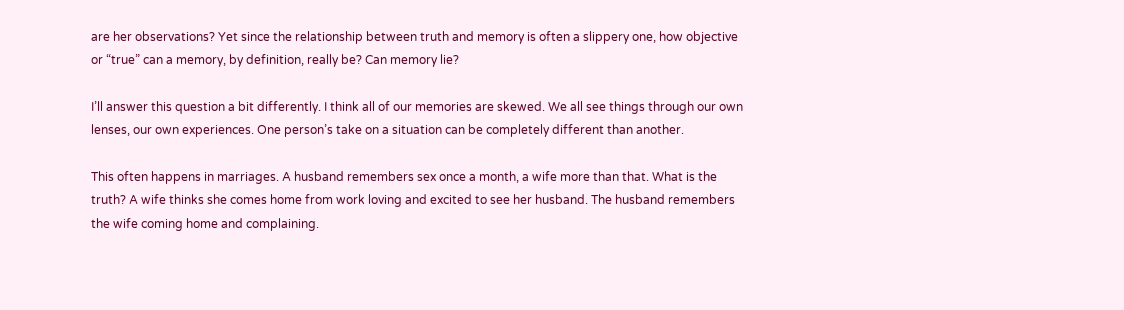are her observations? Yet since the relationship between truth and memory is often a slippery one, how objective or “true” can a memory, by definition, really be? Can memory lie?

I’ll answer this question a bit differently. I think all of our memories are skewed. We all see things through our own lenses, our own experiences. One person’s take on a situation can be completely different than another.

This often happens in marriages. A husband remembers sex once a month, a wife more than that. What is the truth? A wife thinks she comes home from work loving and excited to see her husband. The husband remembers the wife coming home and complaining.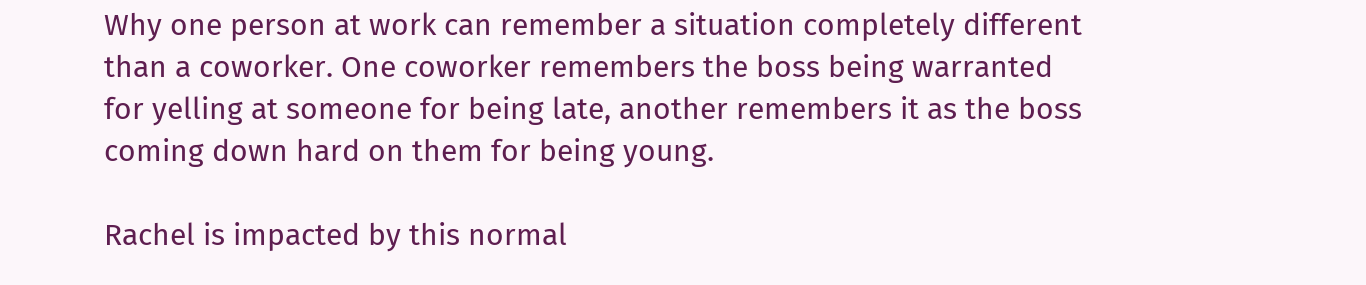Why one person at work can remember a situation completely different than a coworker. One coworker remembers the boss being warranted for yelling at someone for being late, another remembers it as the boss coming down hard on them for being young.

Rachel is impacted by this normal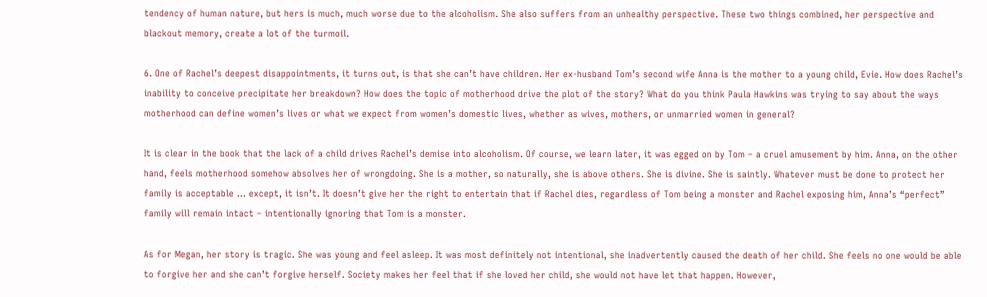tendency of human nature, but hers is much, much worse due to the alcoholism. She also suffers from an unhealthy perspective. These two things combined, her perspective and blackout memory, create a lot of the turmoil.

6. One of Rachel’s deepest disappointments, it turns out, is that she can’t have children. Her ex-husband Tom’s second wife Anna is the mother to a young child, Evie. How does Rachel’s inability to conceive precipitate her breakdown? How does the topic of motherhood drive the plot of the story? What do you think Paula Hawkins was trying to say about the ways motherhood can define women’s lives or what we expect from women’s domestic lives, whether as wives, mothers, or unmarried women in general?

It is clear in the book that the lack of a child drives Rachel’s demise into alcoholism. Of course, we learn later, it was egged on by Tom – a cruel amusement by him. Anna, on the other hand, feels motherhood somehow absolves her of wrongdoing. She is a mother, so naturally, she is above others. She is divine. She is saintly. Whatever must be done to protect her family is acceptable … except, it isn’t. It doesn’t give her the right to entertain that if Rachel dies, regardless of Tom being a monster and Rachel exposing him, Anna’s “perfect” family will remain intact – intentionally ignoring that Tom is a monster.

As for Megan, her story is tragic. She was young and feel asleep. It was most definitely not intentional, she inadvertently caused the death of her child. She feels no one would be able to forgive her and she can’t forgive herself. Society makes her feel that if she loved her child, she would not have let that happen. However,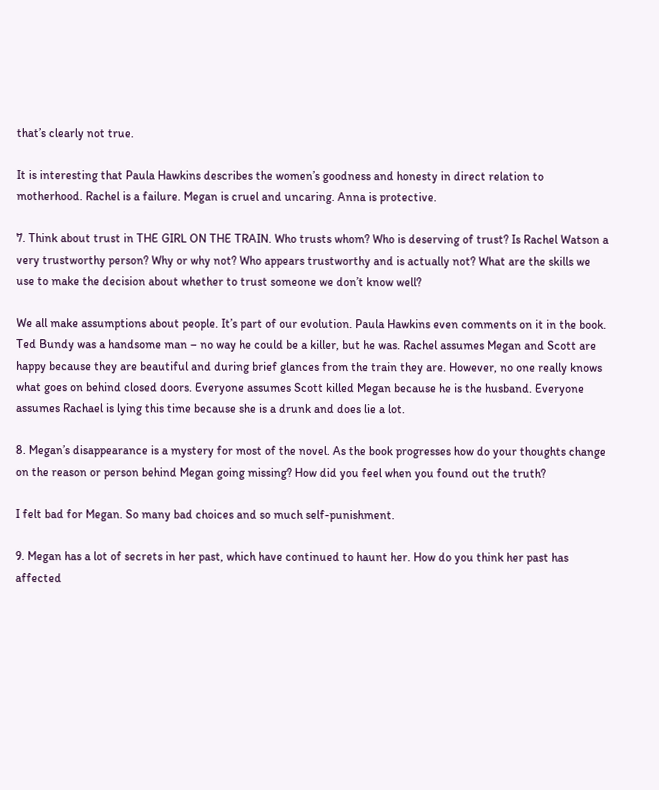that’s clearly not true.

It is interesting that Paula Hawkins describes the women’s goodness and honesty in direct relation to motherhood. Rachel is a failure. Megan is cruel and uncaring. Anna is protective.

7. Think about trust in THE GIRL ON THE TRAIN. Who trusts whom? Who is deserving of trust? Is Rachel Watson a very trustworthy person? Why or why not? Who appears trustworthy and is actually not? What are the skills we use to make the decision about whether to trust someone we don’t know well?

We all make assumptions about people. It’s part of our evolution. Paula Hawkins even comments on it in the book. Ted Bundy was a handsome man – no way he could be a killer, but he was. Rachel assumes Megan and Scott are happy because they are beautiful and during brief glances from the train they are. However, no one really knows what goes on behind closed doors. Everyone assumes Scott killed Megan because he is the husband. Everyone assumes Rachael is lying this time because she is a drunk and does lie a lot.

8. Megan’s disappearance is a mystery for most of the novel. As the book progresses how do your thoughts change on the reason or person behind Megan going missing? How did you feel when you found out the truth?

I felt bad for Megan. So many bad choices and so much self-punishment.

9. Megan has a lot of secrets in her past, which have continued to haunt her. How do you think her past has affected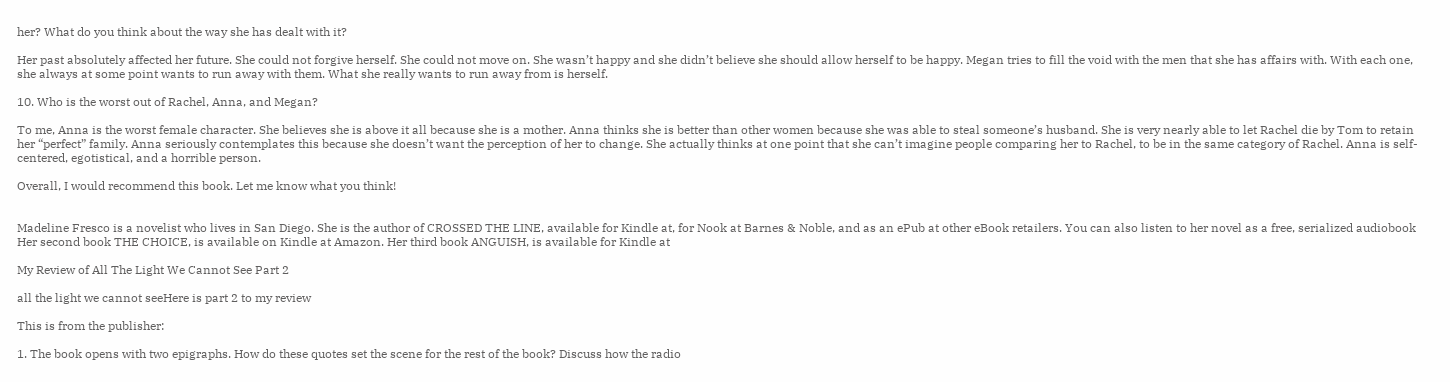her? What do you think about the way she has dealt with it?

Her past absolutely affected her future. She could not forgive herself. She could not move on. She wasn’t happy and she didn’t believe she should allow herself to be happy. Megan tries to fill the void with the men that she has affairs with. With each one, she always at some point wants to run away with them. What she really wants to run away from is herself.

10. Who is the worst out of Rachel, Anna, and Megan?

To me, Anna is the worst female character. She believes she is above it all because she is a mother. Anna thinks she is better than other women because she was able to steal someone’s husband. She is very nearly able to let Rachel die by Tom to retain her “perfect” family. Anna seriously contemplates this because she doesn’t want the perception of her to change. She actually thinks at one point that she can’t imagine people comparing her to Rachel, to be in the same category of Rachel. Anna is self-centered, egotistical, and a horrible person.

Overall, I would recommend this book. Let me know what you think!


Madeline Fresco is a novelist who lives in San Diego. She is the author of CROSSED THE LINE, available for Kindle at, for Nook at Barnes & Noble, and as an ePub at other eBook retailers. You can also listen to her novel as a free, serialized audiobook Her second book THE CHOICE, is available on Kindle at Amazon. Her third book ANGUISH, is available for Kindle at

My Review of All The Light We Cannot See Part 2

all the light we cannot seeHere is part 2 to my review

This is from the publisher:

1. The book opens with two epigraphs. How do these quotes set the scene for the rest of the book? Discuss how the radio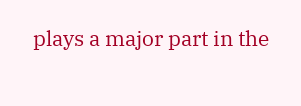plays a major part in the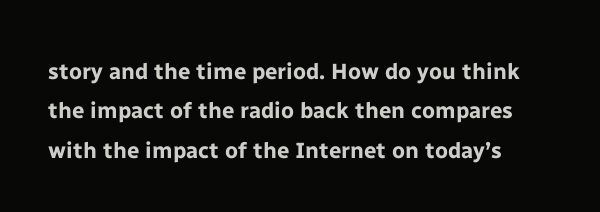story and the time period. How do you think the impact of the radio back then compares with the impact of the Internet on today’s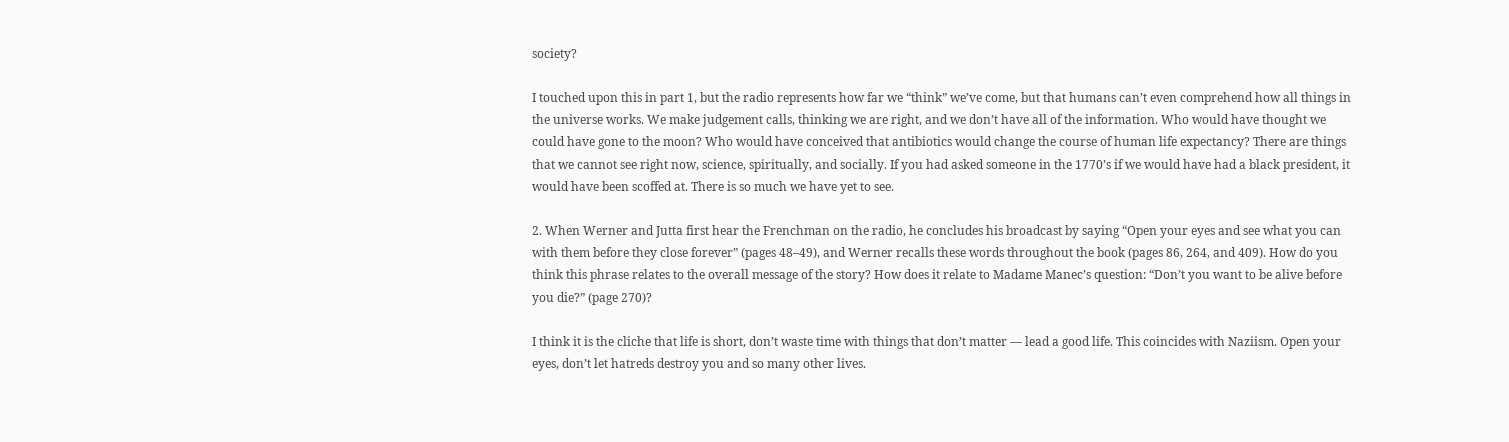society?

I touched upon this in part 1, but the radio represents how far we “think” we’ve come, but that humans can’t even comprehend how all things in the universe works. We make judgement calls, thinking we are right, and we don’t have all of the information. Who would have thought we could have gone to the moon? Who would have conceived that antibiotics would change the course of human life expectancy? There are things that we cannot see right now, science, spiritually, and socially. If you had asked someone in the 1770’s if we would have had a black president, it would have been scoffed at. There is so much we have yet to see.

2. When Werner and Jutta first hear the Frenchman on the radio, he concludes his broadcast by saying “Open your eyes and see what you can with them before they close forever” (pages 48–49), and Werner recalls these words throughout the book (pages 86, 264, and 409). How do you think this phrase relates to the overall message of the story? How does it relate to Madame Manec’s question: “Don’t you want to be alive before you die?” (page 270)?

I think it is the cliche that life is short, don’t waste time with things that don’t matter — lead a good life. This coincides with Naziism. Open your eyes, don’t let hatreds destroy you and so many other lives.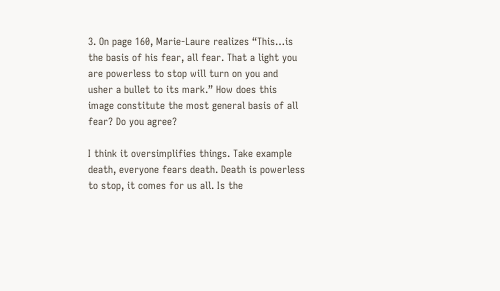3. On page 160, Marie-Laure realizes “This…is the basis of his fear, all fear. That a light you are powerless to stop will turn on you and usher a bullet to its mark.” How does this image constitute the most general basis of all fear? Do you agree?

I think it oversimplifies things. Take example death, everyone fears death. Death is powerless to stop, it comes for us all. Is the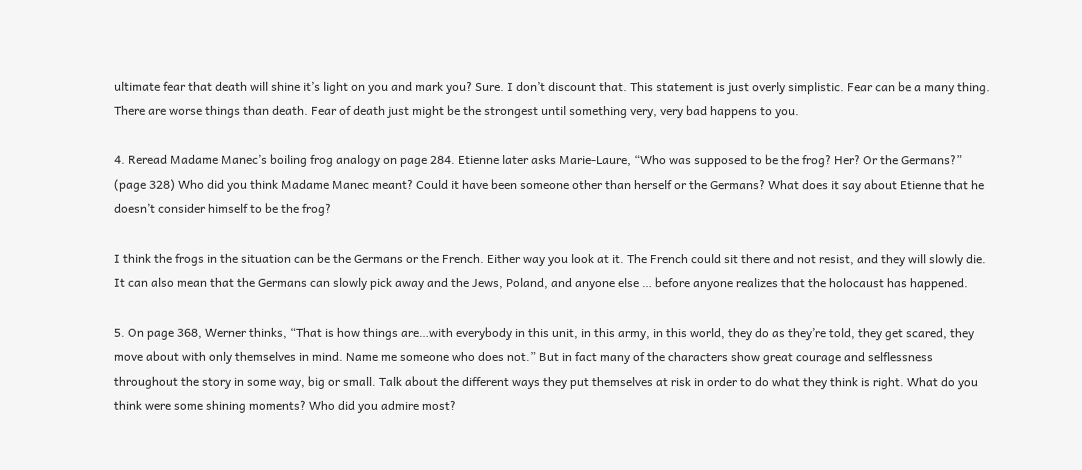ultimate fear that death will shine it’s light on you and mark you? Sure. I don’t discount that. This statement is just overly simplistic. Fear can be a many thing. There are worse things than death. Fear of death just might be the strongest until something very, very bad happens to you.

4. Reread Madame Manec’s boiling frog analogy on page 284. Etienne later asks Marie-Laure, “Who was supposed to be the frog? Her? Or the Germans?” (page 328) Who did you think Madame Manec meant? Could it have been someone other than herself or the Germans? What does it say about Etienne that he doesn’t consider himself to be the frog?

I think the frogs in the situation can be the Germans or the French. Either way you look at it. The French could sit there and not resist, and they will slowly die. It can also mean that the Germans can slowly pick away and the Jews, Poland, and anyone else … before anyone realizes that the holocaust has happened.

5. On page 368, Werner thinks, “That is how things are…with everybody in this unit, in this army, in this world, they do as they’re told, they get scared, they move about with only themselves in mind. Name me someone who does not.” But in fact many of the characters show great courage and selflessness throughout the story in some way, big or small. Talk about the different ways they put themselves at risk in order to do what they think is right. What do you think were some shining moments? Who did you admire most?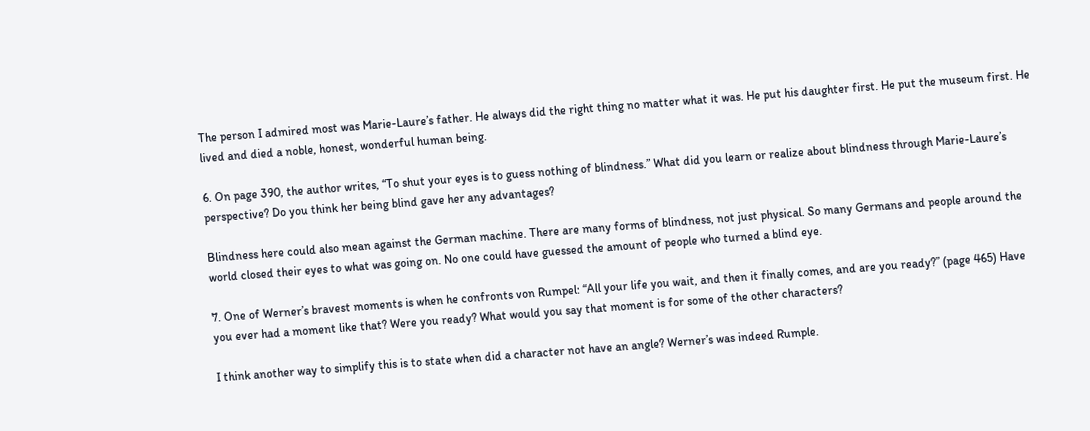The person I admired most was Marie-Laure’s father. He always did the right thing no matter what it was. He put his daughter first. He put the museum first. He lived and died a noble, honest, wonderful human being.

6. On page 390, the author writes, “To shut your eyes is to guess nothing of blindness.” What did you learn or realize about blindness through Marie-Laure’s perspective? Do you think her being blind gave her any advantages?

Blindness here could also mean against the German machine. There are many forms of blindness, not just physical. So many Germans and people around the world closed their eyes to what was going on. No one could have guessed the amount of people who turned a blind eye.

7. One of Werner’s bravest moments is when he confronts von Rumpel: “All your life you wait, and then it finally comes, and are you ready?” (page 465) Have you ever had a moment like that? Were you ready? What would you say that moment is for some of the other characters?

I think another way to simplify this is to state when did a character not have an angle? Werner’s was indeed Rumple.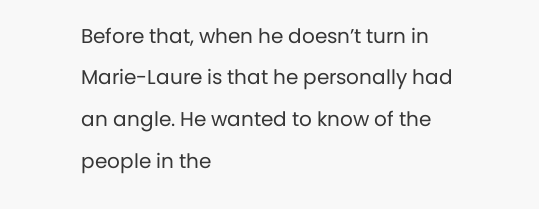Before that, when he doesn’t turn in Marie-Laure is that he personally had an angle. He wanted to know of the people in the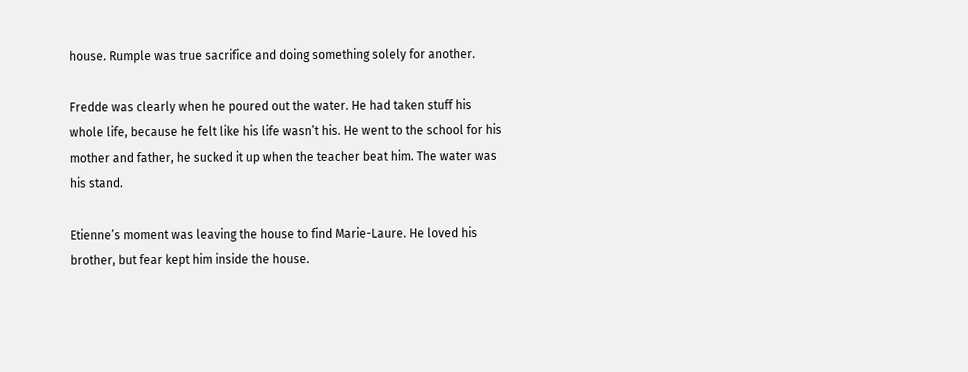house. Rumple was true sacrifice and doing something solely for another.

Fredde was clearly when he poured out the water. He had taken stuff his whole life, because he felt like his life wasn’t his. He went to the school for his mother and father, he sucked it up when the teacher beat him. The water was his stand.

Etienne’s moment was leaving the house to find Marie-Laure. He loved his brother, but fear kept him inside the house.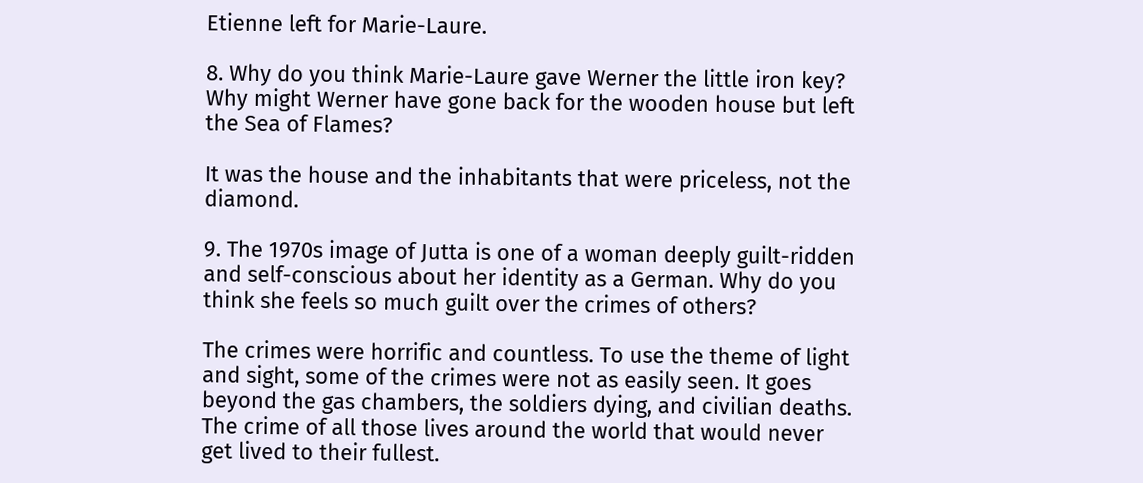Etienne left for Marie-Laure.

8. Why do you think Marie-Laure gave Werner the little iron key? Why might Werner have gone back for the wooden house but left the Sea of Flames?

It was the house and the inhabitants that were priceless, not the diamond.

9. The 1970s image of Jutta is one of a woman deeply guilt-ridden and self-conscious about her identity as a German. Why do you think she feels so much guilt over the crimes of others?

The crimes were horrific and countless. To use the theme of light and sight, some of the crimes were not as easily seen. It goes beyond the gas chambers, the soldiers dying, and civilian deaths. The crime of all those lives around the world that would never get lived to their fullest.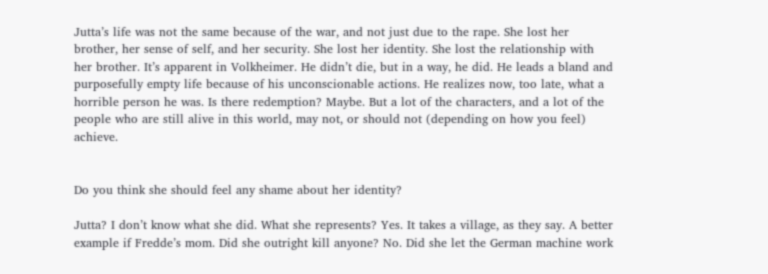Jutta’s life was not the same because of the war, and not just due to the rape. She lost her brother, her sense of self, and her security. She lost her identity. She lost the relationship with her brother. It’s apparent in Volkheimer. He didn’t die, but in a way, he did. He leads a bland and purposefully empty life because of his unconscionable actions. He realizes now, too late, what a horrible person he was. Is there redemption? Maybe. But a lot of the characters, and a lot of the people who are still alive in this world, may not, or should not (depending on how you feel) achieve.


Do you think she should feel any shame about her identity?

Jutta? I don’t know what she did. What she represents? Yes. It takes a village, as they say. A better example if Fredde’s mom. Did she outright kill anyone? No. Did she let the German machine work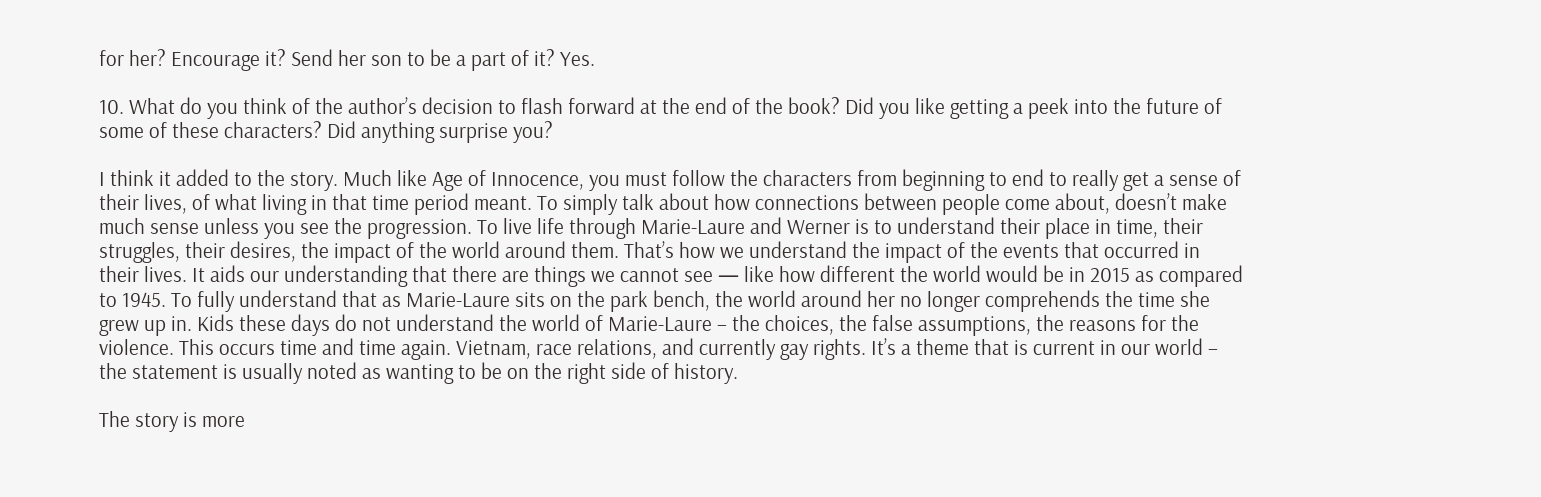for her? Encourage it? Send her son to be a part of it? Yes.

10. What do you think of the author’s decision to flash forward at the end of the book? Did you like getting a peek into the future of some of these characters? Did anything surprise you?

I think it added to the story. Much like Age of Innocence, you must follow the characters from beginning to end to really get a sense of their lives, of what living in that time period meant. To simply talk about how connections between people come about, doesn’t make much sense unless you see the progression. To live life through Marie-Laure and Werner is to understand their place in time, their struggles, their desires, the impact of the world around them. That’s how we understand the impact of the events that occurred in their lives. It aids our understanding that there are things we cannot see — like how different the world would be in 2015 as compared to 1945. To fully understand that as Marie-Laure sits on the park bench, the world around her no longer comprehends the time she grew up in. Kids these days do not understand the world of Marie-Laure – the choices, the false assumptions, the reasons for the violence. This occurs time and time again. Vietnam, race relations, and currently gay rights. It’s a theme that is current in our world – the statement is usually noted as wanting to be on the right side of history.

The story is more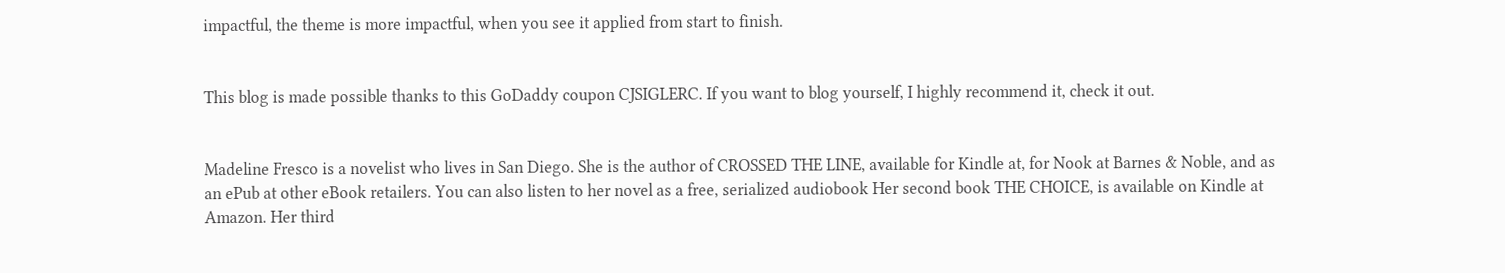impactful, the theme is more impactful, when you see it applied from start to finish.


This blog is made possible thanks to this GoDaddy coupon CJSIGLERC. If you want to blog yourself, I highly recommend it, check it out.


Madeline Fresco is a novelist who lives in San Diego. She is the author of CROSSED THE LINE, available for Kindle at, for Nook at Barnes & Noble, and as an ePub at other eBook retailers. You can also listen to her novel as a free, serialized audiobook Her second book THE CHOICE, is available on Kindle at Amazon. Her third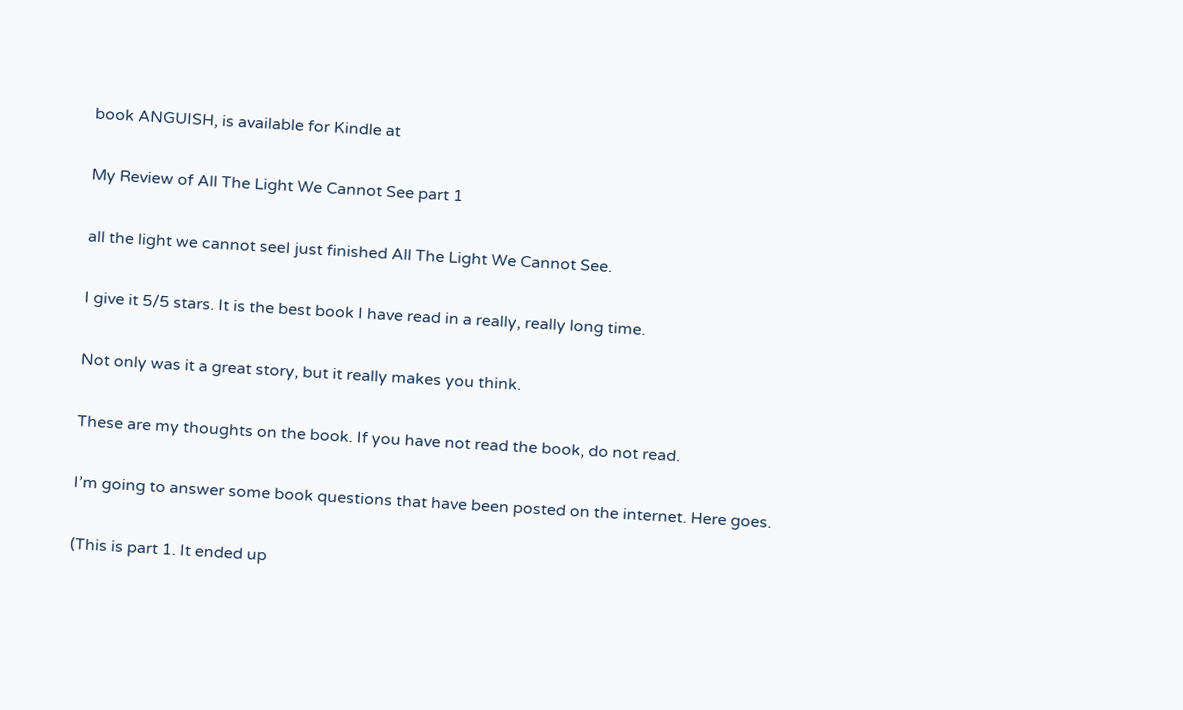book ANGUISH, is available for Kindle at

My Review of All The Light We Cannot See part 1

all the light we cannot seeI just finished All The Light We Cannot See.

I give it 5/5 stars. It is the best book I have read in a really, really long time.

Not only was it a great story, but it really makes you think.

These are my thoughts on the book. If you have not read the book, do not read.

I’m going to answer some book questions that have been posted on the internet. Here goes.

(This is part 1. It ended up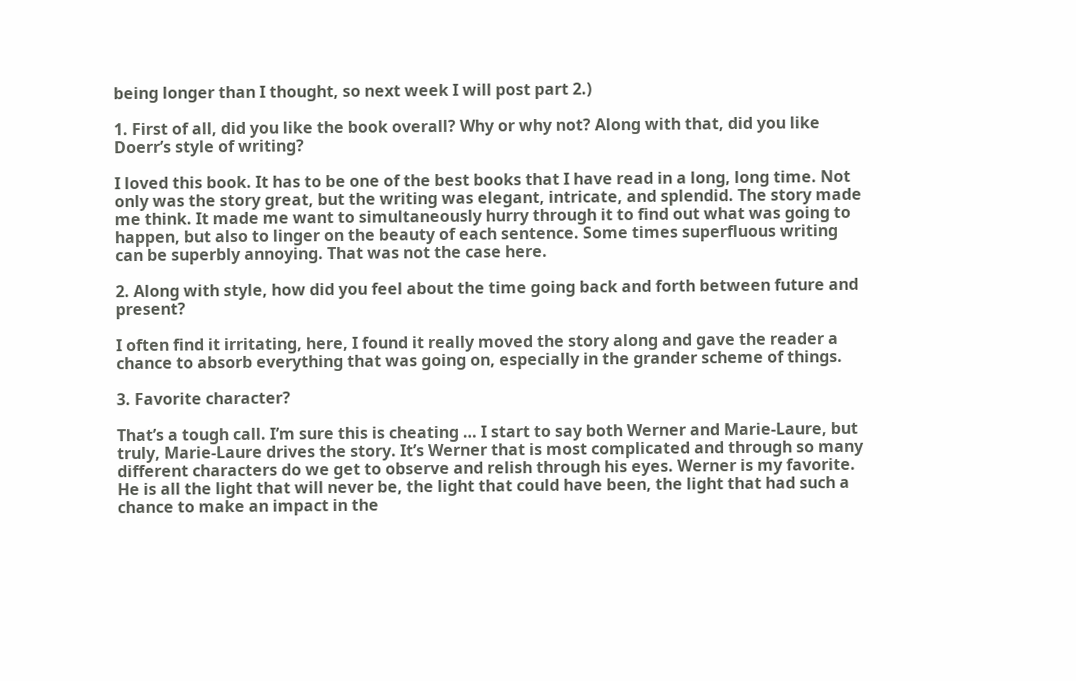being longer than I thought, so next week I will post part 2.)

1. First of all, did you like the book overall? Why or why not? Along with that, did you like Doerr’s style of writing?

I loved this book. It has to be one of the best books that I have read in a long, long time. Not only was the story great, but the writing was elegant, intricate, and splendid. The story made me think. It made me want to simultaneously hurry through it to find out what was going to happen, but also to linger on the beauty of each sentence. Some times superfluous writing can be superbly annoying. That was not the case here.

2. Along with style, how did you feel about the time going back and forth between future and present?

I often find it irritating, here, I found it really moved the story along and gave the reader a chance to absorb everything that was going on, especially in the grander scheme of things.

3. Favorite character?

That’s a tough call. I’m sure this is cheating … I start to say both Werner and Marie-Laure, but truly, Marie-Laure drives the story. It’s Werner that is most complicated and through so many different characters do we get to observe and relish through his eyes. Werner is my favorite. He is all the light that will never be, the light that could have been, the light that had such a chance to make an impact in the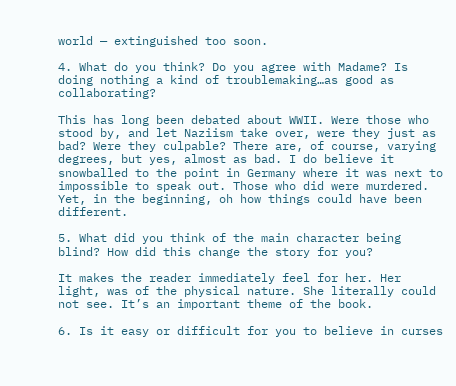world — extinguished too soon.

4. What do you think? Do you agree with Madame? Is doing nothing a kind of troublemaking…as good as collaborating?

This has long been debated about WWII. Were those who stood by, and let Naziism take over, were they just as bad? Were they culpable? There are, of course, varying degrees, but yes, almost as bad. I do believe it snowballed to the point in Germany where it was next to impossible to speak out. Those who did were murdered. Yet, in the beginning, oh how things could have been different.

5. What did you think of the main character being blind? How did this change the story for you?

It makes the reader immediately feel for her. Her light, was of the physical nature. She literally could not see. It’s an important theme of the book.

6. Is it easy or difficult for you to believe in curses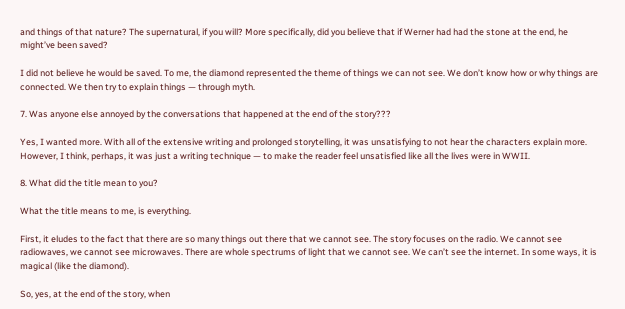and things of that nature? The supernatural, if you will? More specifically, did you believe that if Werner had had the stone at the end, he might’ve been saved?

I did not believe he would be saved. To me, the diamond represented the theme of things we can not see. We don’t know how or why things are connected. We then try to explain things — through myth.

7. Was anyone else annoyed by the conversations that happened at the end of the story???

Yes, I wanted more. With all of the extensive writing and prolonged storytelling, it was unsatisfying to not hear the characters explain more. However, I think, perhaps, it was just a writing technique — to make the reader feel unsatisfied like all the lives were in WWII.

8. What did the title mean to you?

What the title means to me, is everything.

First, it eludes to the fact that there are so many things out there that we cannot see. The story focuses on the radio. We cannot see radiowaves, we cannot see microwaves. There are whole spectrums of light that we cannot see. We can’t see the internet. In some ways, it is magical (like the diamond).

So, yes, at the end of the story, when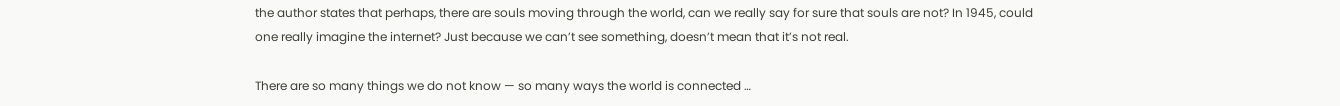the author states that perhaps, there are souls moving through the world, can we really say for sure that souls are not? In 1945, could one really imagine the internet? Just because we can’t see something, doesn’t mean that it’s not real.

There are so many things we do not know — so many ways the world is connected …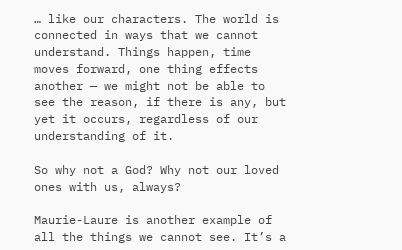… like our characters. The world is connected in ways that we cannot understand. Things happen, time moves forward, one thing effects another — we might not be able to see the reason, if there is any, but yet it occurs, regardless of our understanding of it.

So why not a God? Why not our loved ones with us, always?

Maurie-Laure is another example of all the things we cannot see. It’s a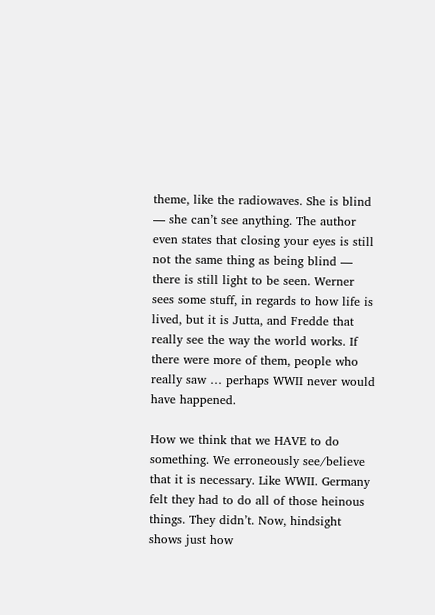theme, like the radiowaves. She is blind — she can’t see anything. The author even states that closing your eyes is still not the same thing as being blind — there is still light to be seen. Werner sees some stuff, in regards to how life is lived, but it is Jutta, and Fredde that really see the way the world works. If there were more of them, people who really saw … perhaps WWII never would have happened.

How we think that we HAVE to do something. We erroneously see/believe that it is necessary. Like WWII. Germany felt they had to do all of those heinous things. They didn’t. Now, hindsight shows just how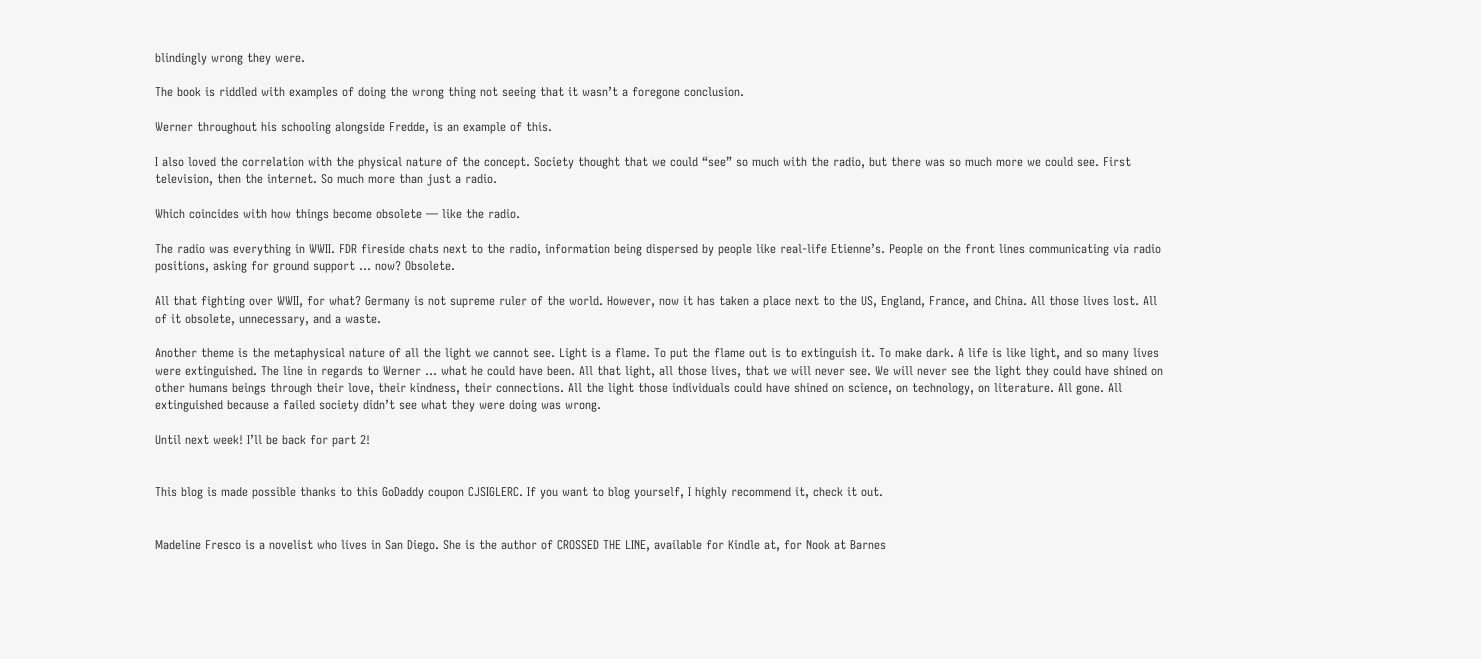blindingly wrong they were.

The book is riddled with examples of doing the wrong thing not seeing that it wasn’t a foregone conclusion.

Werner throughout his schooling alongside Fredde, is an example of this.

I also loved the correlation with the physical nature of the concept. Society thought that we could “see” so much with the radio, but there was so much more we could see. First television, then the internet. So much more than just a radio.

Which coincides with how things become obsolete — like the radio.

The radio was everything in WWII. FDR fireside chats next to the radio, information being dispersed by people like real-life Etienne’s. People on the front lines communicating via radio positions, asking for ground support … now? Obsolete.

All that fighting over WWII, for what? Germany is not supreme ruler of the world. However, now it has taken a place next to the US, England, France, and China. All those lives lost. All of it obsolete, unnecessary, and a waste.

Another theme is the metaphysical nature of all the light we cannot see. Light is a flame. To put the flame out is to extinguish it. To make dark. A life is like light, and so many lives were extinguished. The line in regards to Werner … what he could have been. All that light, all those lives, that we will never see. We will never see the light they could have shined on other humans beings through their love, their kindness, their connections. All the light those individuals could have shined on science, on technology, on literature. All gone. All extinguished because a failed society didn’t see what they were doing was wrong.

Until next week! I’ll be back for part 2!


This blog is made possible thanks to this GoDaddy coupon CJSIGLERC. If you want to blog yourself, I highly recommend it, check it out.


Madeline Fresco is a novelist who lives in San Diego. She is the author of CROSSED THE LINE, available for Kindle at, for Nook at Barnes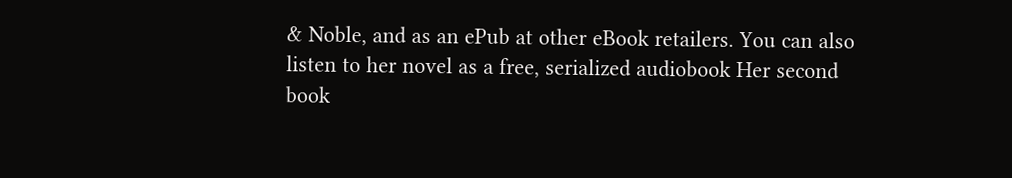& Noble, and as an ePub at other eBook retailers. You can also listen to her novel as a free, serialized audiobook Her second book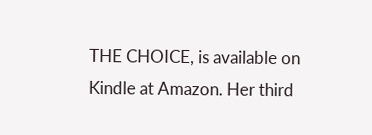THE CHOICE, is available on Kindle at Amazon. Her third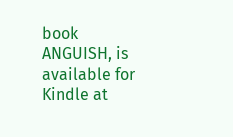book ANGUISH, is available for Kindle at